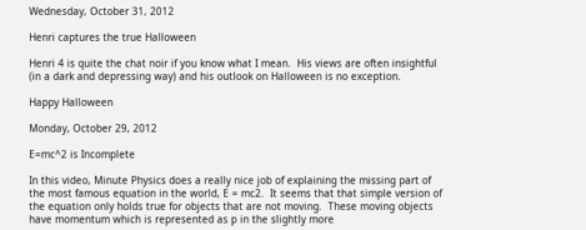Wednesday, October 31, 2012

Henri captures the true Halloween

Henri 4 is quite the chat noir if you know what I mean.  His views are often insightful (in a dark and depressing way) and his outlook on Halloween is no exception.

Happy Halloween

Monday, October 29, 2012

E=mc^2 is Incomplete

In this video, Minute Physics does a really nice job of explaining the missing part of the most famous equation in the world, E = mc2.  It seems that that simple version of the equation only holds true for objects that are not moving.  These moving objects have momentum which is represented as p in the slightly more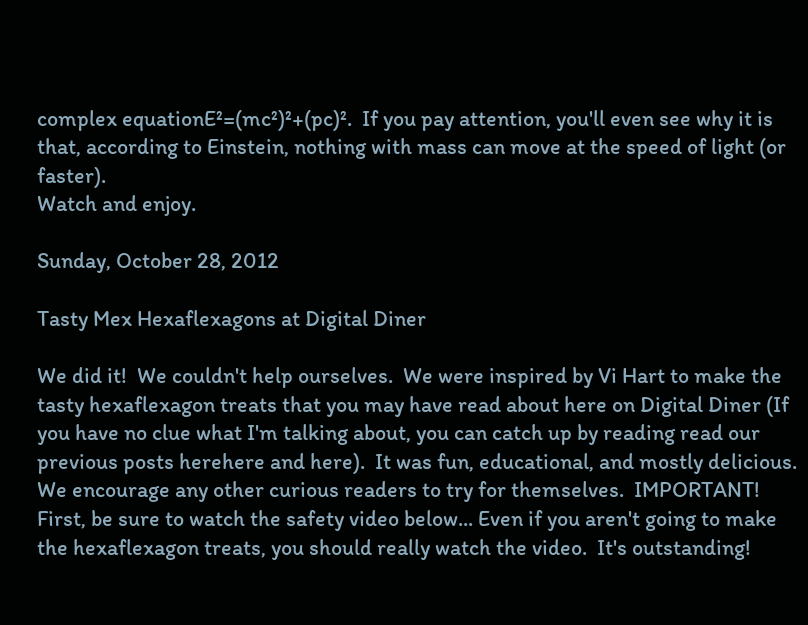complex equationE²=(mc²)²+(pc)².  If you pay attention, you'll even see why it is that, according to Einstein, nothing with mass can move at the speed of light (or faster).
Watch and enjoy.

Sunday, October 28, 2012

Tasty Mex Hexaflexagons at Digital Diner

We did it!  We couldn't help ourselves.  We were inspired by Vi Hart to make the tasty hexaflexagon treats that you may have read about here on Digital Diner (If you have no clue what I'm talking about, you can catch up by reading read our previous posts herehere and here).  It was fun, educational, and mostly delicious.  We encourage any other curious readers to try for themselves.  IMPORTANT!  First, be sure to watch the safety video below... Even if you aren't going to make the hexaflexagon treats, you should really watch the video.  It's outstanding!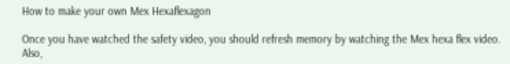How to make your own Mex Hexaflexagon

Once you have watched the safety video, you should refresh memory by watching the Mex hexa flex video.  Also,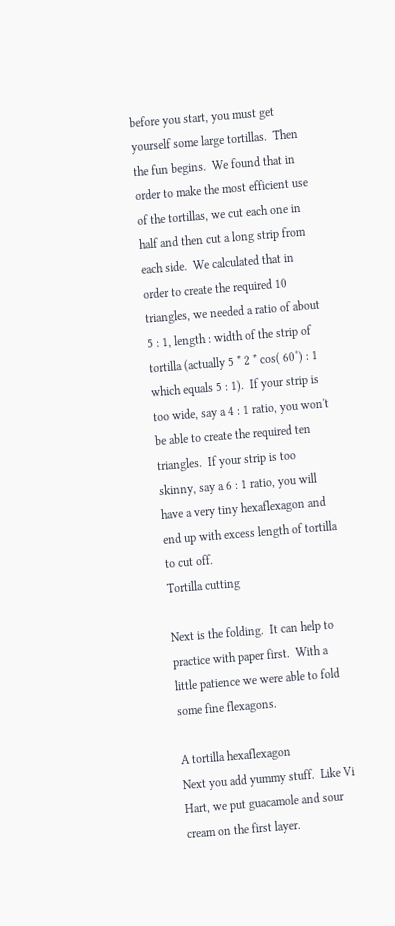before you start, you must get yourself some large tortillas.  Then the fun begins.  We found that in order to make the most efficient use of the tortillas, we cut each one in half and then cut a long strip from each side.  We calculated that in order to create the required 10 triangles, we needed a ratio of about 5 : 1, length : width of the strip of tortilla (actually 5 * 2 * cos( 60˚) : 1 which equals 5 : 1).  If your strip is too wide, say a 4 : 1 ratio, you won't be able to create the required ten triangles.  If your strip is too skinny, say a 6 : 1 ratio, you will have a very tiny hexaflexagon and end up with excess length of tortilla to cut off.
Tortilla cutting

Next is the folding.  It can help to practice with paper first.  With a little patience we were able to fold some fine flexagons.

A tortilla hexaflexagon
Next you add yummy stuff.  Like Vi Hart, we put guacamole and sour cream on the first layer.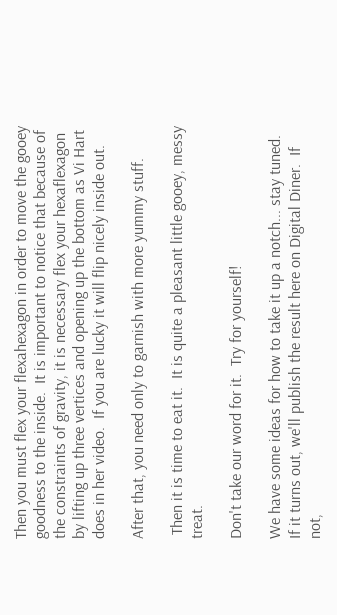Then you must flex your flexahexagon in order to move the gooey goodness to the inside.  It is important to notice that because of the constraints of gravity, it is necessary flex your hexaflexagon by lifting up three vertices and opening up the bottom as Vi Hart does in her video.  If you are lucky it will flip nicely inside out.

After that, you need only to garnish with more yummy stuff.

 Then it is time to eat it.  It is quite a pleasant little gooey, messy treat.

Don't take our word for it.  Try for yourself!

We have some ideas for how to take it up a notch... stay tuned.  If it turns out, we'll publish the result here on Digital Diner.  If not,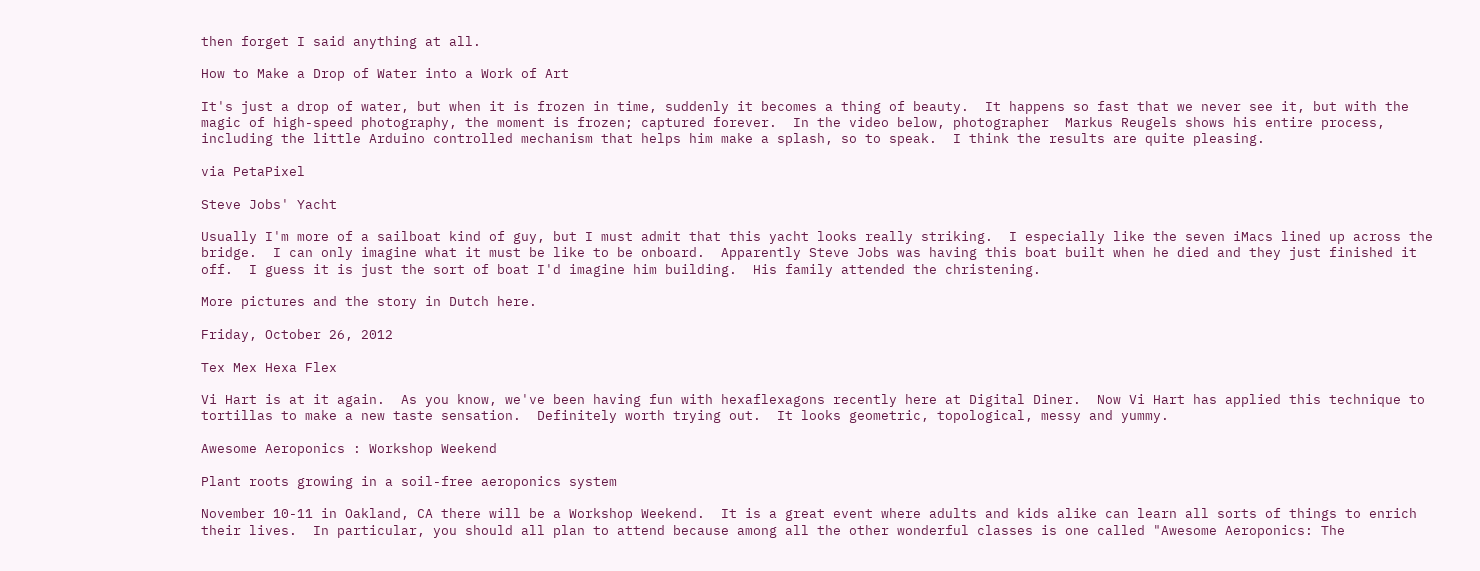then forget I said anything at all.

How to Make a Drop of Water into a Work of Art

It's just a drop of water, but when it is frozen in time, suddenly it becomes a thing of beauty.  It happens so fast that we never see it, but with the magic of high-speed photography, the moment is frozen; captured forever.  In the video below, photographer  Markus Reugels shows his entire process, including the little Arduino controlled mechanism that helps him make a splash, so to speak.  I think the results are quite pleasing.

via PetaPixel

Steve Jobs' Yacht

Usually I'm more of a sailboat kind of guy, but I must admit that this yacht looks really striking.  I especially like the seven iMacs lined up across the bridge.  I can only imagine what it must be like to be onboard.  Apparently Steve Jobs was having this boat built when he died and they just finished it off.  I guess it is just the sort of boat I'd imagine him building.  His family attended the christening.

More pictures and the story in Dutch here.

Friday, October 26, 2012

Tex Mex Hexa Flex

Vi Hart is at it again.  As you know, we've been having fun with hexaflexagons recently here at Digital Diner.  Now Vi Hart has applied this technique to tortillas to make a new taste sensation.  Definitely worth trying out.  It looks geometric, topological, messy and yummy.

Awesome Aeroponics : Workshop Weekend

Plant roots growing in a soil-free aeroponics system

November 10-11 in Oakland, CA there will be a Workshop Weekend.  It is a great event where adults and kids alike can learn all sorts of things to enrich their lives.  In particular, you should all plan to attend because among all the other wonderful classes is one called "Awesome Aeroponics: The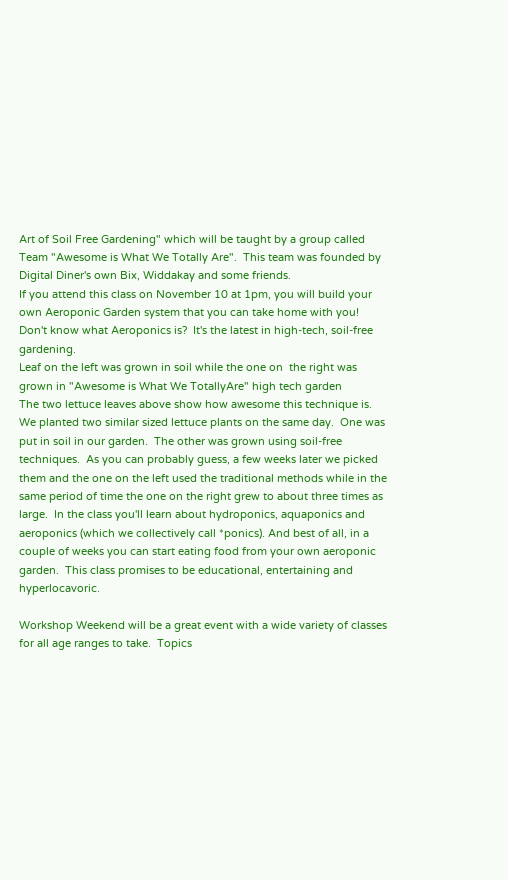Art of Soil Free Gardening" which will be taught by a group called Team "Awesome is What We Totally Are".  This team was founded by Digital Diner's own Bix, Widdakay and some friends.
If you attend this class on November 10 at 1pm, you will build your own Aeroponic Garden system that you can take home with you!  Don't know what Aeroponics is?  It's the latest in high-tech, soil-free gardening.
Leaf on the left was grown in soil while the one on  the right was
grown in "Awesome is What We TotallyAre" high tech garden
The two lettuce leaves above show how awesome this technique is.  We planted two similar sized lettuce plants on the same day.  One was put in soil in our garden.  The other was grown using soil-free techniques.  As you can probably guess, a few weeks later we picked them and the one on the left used the traditional methods while in the same period of time the one on the right grew to about three times as large.  In the class you'll learn about hydroponics, aquaponics and aeroponics (which we collectively call *ponics). And best of all, in a couple of weeks you can start eating food from your own aeroponic garden.  This class promises to be educational, entertaining and hyperlocavoric.

Workshop Weekend will be a great event with a wide variety of classes for all age ranges to take.  Topics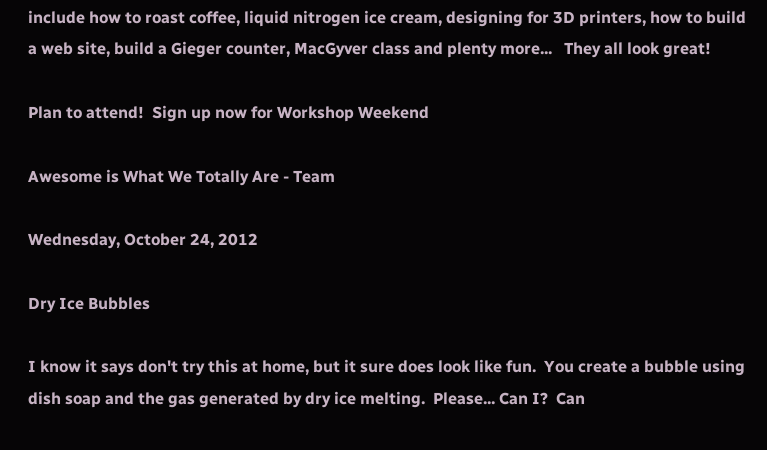include how to roast coffee, liquid nitrogen ice cream, designing for 3D printers, how to build a web site, build a Gieger counter, MacGyver class and plenty more...   They all look great!

Plan to attend!  Sign up now for Workshop Weekend

Awesome is What We Totally Are - Team

Wednesday, October 24, 2012

Dry Ice Bubbles

I know it says don't try this at home, but it sure does look like fun.  You create a bubble using dish soap and the gas generated by dry ice melting.  Please... Can I?  Can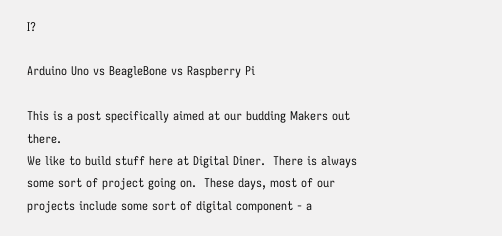I?

Arduino Uno vs BeagleBone vs Raspberry Pi

This is a post specifically aimed at our budding Makers out there.
We like to build stuff here at Digital Diner.  There is always some sort of project going on.  These days, most of our projects include some sort of digital component - a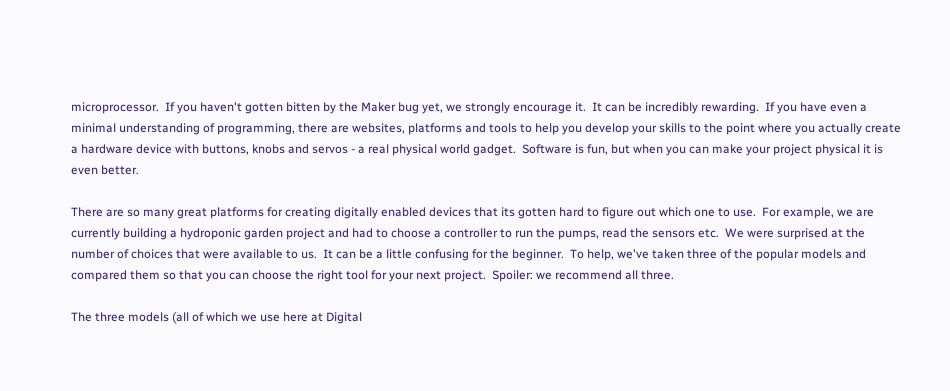microprocessor.  If you haven't gotten bitten by the Maker bug yet, we strongly encourage it.  It can be incredibly rewarding.  If you have even a minimal understanding of programming, there are websites, platforms and tools to help you develop your skills to the point where you actually create a hardware device with buttons, knobs and servos - a real physical world gadget.  Software is fun, but when you can make your project physical it is even better.

There are so many great platforms for creating digitally enabled devices that its gotten hard to figure out which one to use.  For example, we are currently building a hydroponic garden project and had to choose a controller to run the pumps, read the sensors etc.  We were surprised at the number of choices that were available to us.  It can be a little confusing for the beginner.  To help, we've taken three of the popular models and compared them so that you can choose the right tool for your next project.  Spoiler: we recommend all three.

The three models (all of which we use here at Digital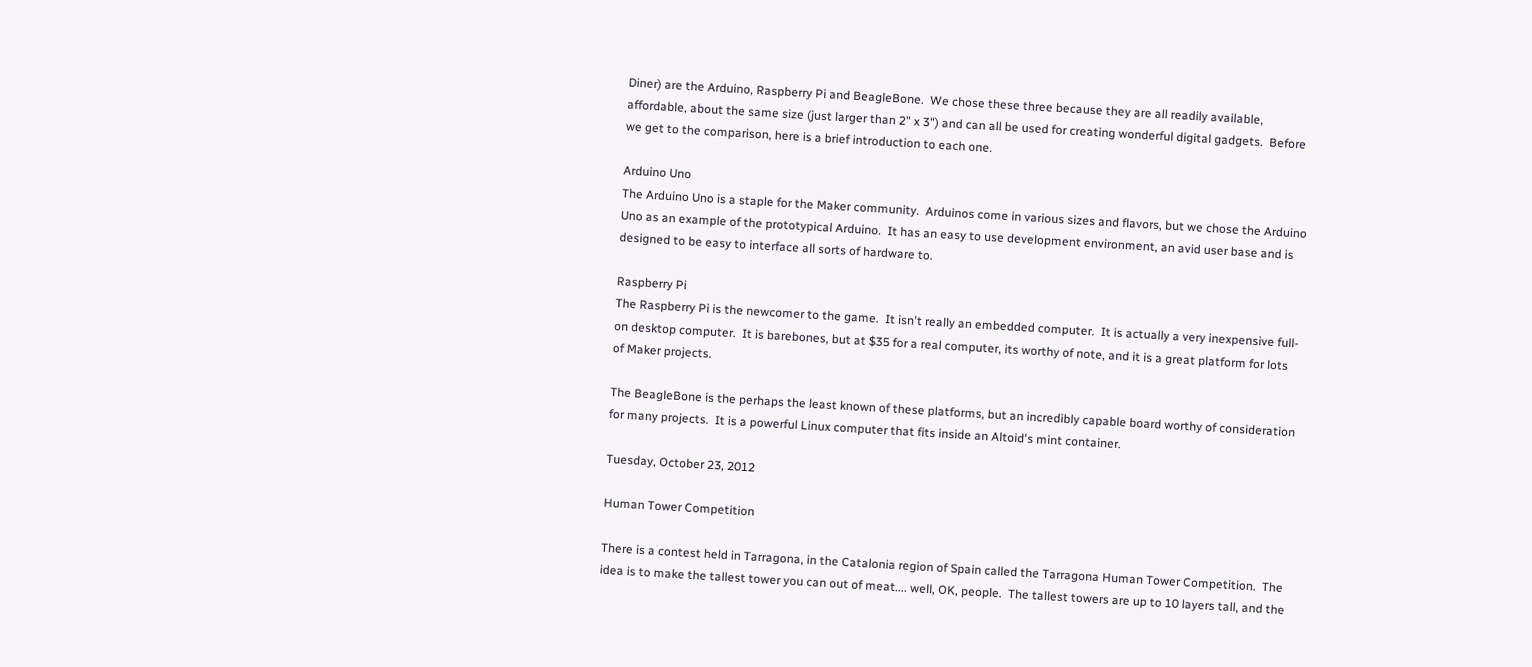Diner) are the Arduino, Raspberry Pi and BeagleBone.  We chose these three because they are all readily available, affordable, about the same size (just larger than 2" x 3") and can all be used for creating wonderful digital gadgets.  Before we get to the comparison, here is a brief introduction to each one.

Arduino Uno
The Arduino Uno is a staple for the Maker community.  Arduinos come in various sizes and flavors, but we chose the Arduino Uno as an example of the prototypical Arduino.  It has an easy to use development environment, an avid user base and is designed to be easy to interface all sorts of hardware to.

Raspberry Pi
The Raspberry Pi is the newcomer to the game.  It isn't really an embedded computer.  It is actually a very inexpensive full-on desktop computer.  It is barebones, but at $35 for a real computer, its worthy of note, and it is a great platform for lots of Maker projects.

The BeagleBone is the perhaps the least known of these platforms, but an incredibly capable board worthy of consideration for many projects.  It is a powerful Linux computer that fits inside an Altoid's mint container.

Tuesday, October 23, 2012

Human Tower Competition

There is a contest held in Tarragona, in the Catalonia region of Spain called the Tarragona Human Tower Competition.  The idea is to make the tallest tower you can out of meat.... well, OK, people.  The tallest towers are up to 10 layers tall, and the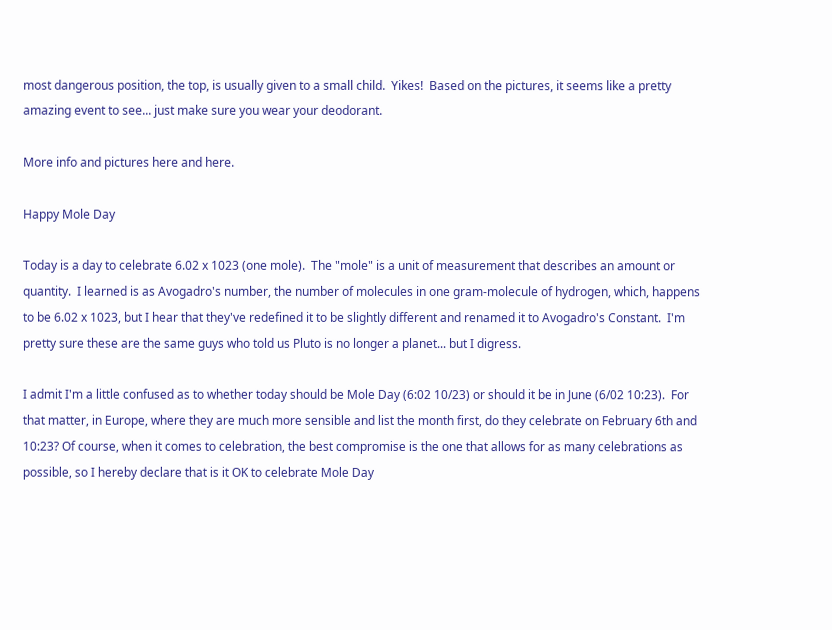most dangerous position, the top, is usually given to a small child.  Yikes!  Based on the pictures, it seems like a pretty amazing event to see... just make sure you wear your deodorant.

More info and pictures here and here.

Happy Mole Day

Today is a day to celebrate 6.02 x 1023 (one mole).  The "mole" is a unit of measurement that describes an amount or quantity.  I learned is as Avogadro's number, the number of molecules in one gram-molecule of hydrogen, which, happens to be 6.02 x 1023, but I hear that they've redefined it to be slightly different and renamed it to Avogadro's Constant.  I'm pretty sure these are the same guys who told us Pluto is no longer a planet... but I digress.

I admit I'm a little confused as to whether today should be Mole Day (6:02 10/23) or should it be in June (6/02 10:23).  For that matter, in Europe, where they are much more sensible and list the month first, do they celebrate on February 6th and 10:23? Of course, when it comes to celebration, the best compromise is the one that allows for as many celebrations as possible, so I hereby declare that is it OK to celebrate Mole Day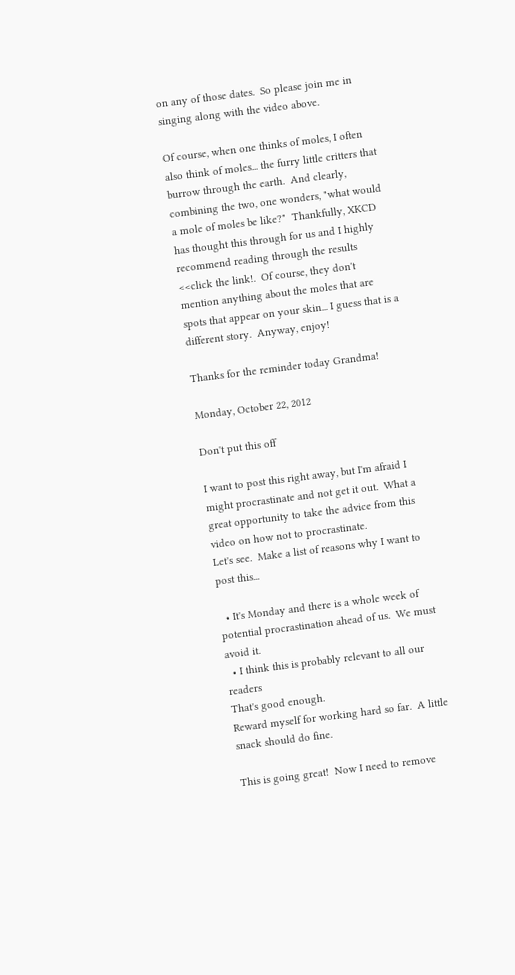on any of those dates.  So please join me in singing along with the video above.

Of course, when one thinks of moles, I often also think of moles... the furry little critters that burrow through the earth.  And clearly, combining the two, one wonders, "what would a mole of moles be like?"  Thankfully, XKCD has thought this through for us and I highly recommend reading through the results <<click the link!.  Of course, they don't mention anything about the moles that are spots that appear on your skin... I guess that is a different story.  Anyway, enjoy!

Thanks for the reminder today Grandma!

Monday, October 22, 2012

Don't put this off

I want to post this right away, but I'm afraid I might procrastinate and not get it out.  What a great opportunity to take the advice from this video on how not to procrastinate.
Let's see.  Make a list of reasons why I want to post this...

  • It's Monday and there is a whole week of potential procrastination ahead of us.  We must avoid it.
  • I think this is probably relevant to all our readers
That's good enough.
Reward myself for working hard so far.  A little snack should do fine.

This is going great!  Now I need to remove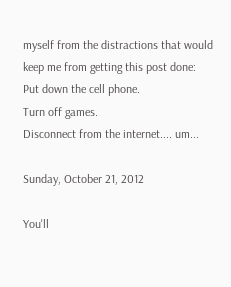myself from the distractions that would keep me from getting this post done:
Put down the cell phone.
Turn off games.
Disconnect from the internet.... um...

Sunday, October 21, 2012

You'll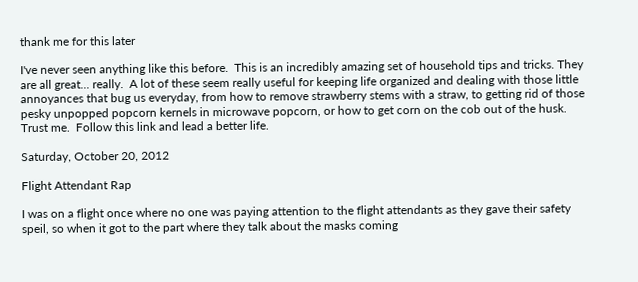thank me for this later

I've never seen anything like this before.  This is an incredibly amazing set of household tips and tricks. They are all great... really.  A lot of these seem really useful for keeping life organized and dealing with those little annoyances that bug us everyday, from how to remove strawberry stems with a straw, to getting rid of those pesky unpopped popcorn kernels in microwave popcorn, or how to get corn on the cob out of the husk.  Trust me.  Follow this link and lead a better life.

Saturday, October 20, 2012

Flight Attendant Rap

I was on a flight once where no one was paying attention to the flight attendants as they gave their safety speil, so when it got to the part where they talk about the masks coming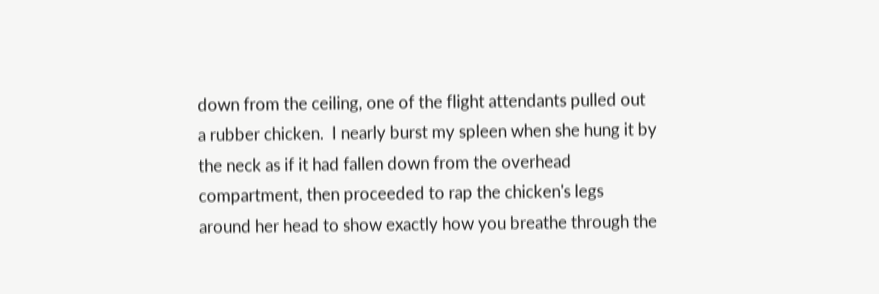down from the ceiling, one of the flight attendants pulled out a rubber chicken.  I nearly burst my spleen when she hung it by the neck as if it had fallen down from the overhead compartment, then proceeded to rap the chicken's legs around her head to show exactly how you breathe through the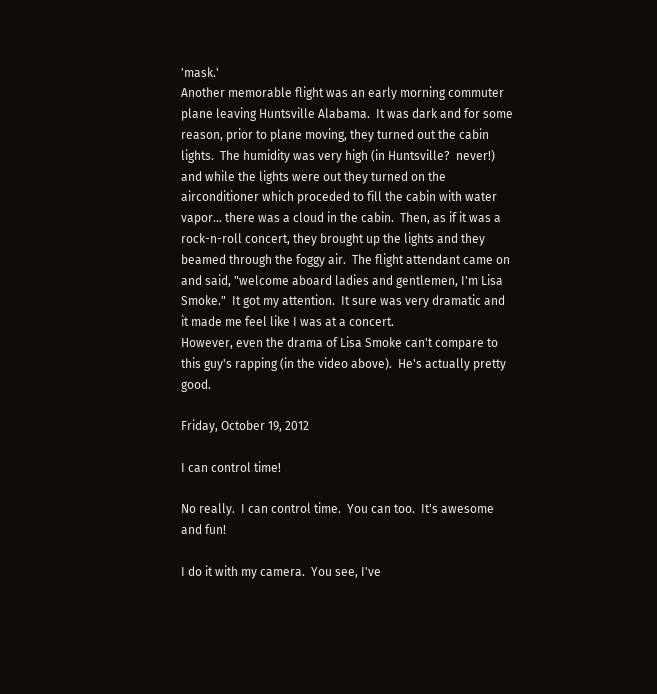'mask.'
Another memorable flight was an early morning commuter plane leaving Huntsville Alabama.  It was dark and for some reason, prior to plane moving, they turned out the cabin lights.  The humidity was very high (in Huntsville?  never!) and while the lights were out they turned on the airconditioner which proceded to fill the cabin with water vapor... there was a cloud in the cabin.  Then, as if it was a rock-n-roll concert, they brought up the lights and they beamed through the foggy air.  The flight attendant came on and said, "welcome aboard ladies and gentlemen, I'm Lisa Smoke."  It got my attention.  It sure was very dramatic and it made me feel like I was at a concert.
However, even the drama of Lisa Smoke can't compare to this guy's rapping (in the video above).  He's actually pretty good.

Friday, October 19, 2012

I can control time!

No really.  I can control time.  You can too.  It's awesome and fun!

I do it with my camera.  You see, I've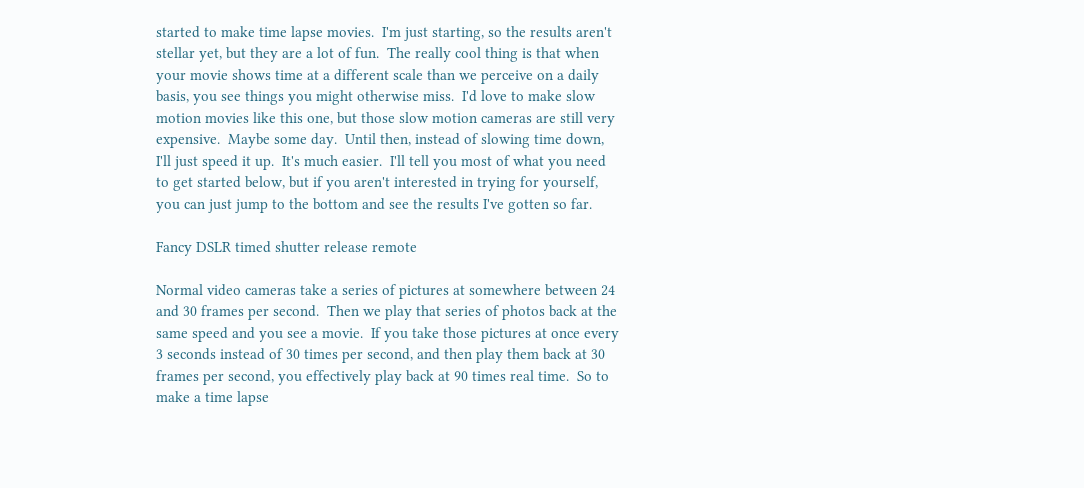started to make time lapse movies.  I'm just starting, so the results aren't stellar yet, but they are a lot of fun.  The really cool thing is that when your movie shows time at a different scale than we perceive on a daily basis, you see things you might otherwise miss.  I'd love to make slow motion movies like this one, but those slow motion cameras are still very expensive.  Maybe some day.  Until then, instead of slowing time down, I'll just speed it up.  It's much easier.  I'll tell you most of what you need to get started below, but if you aren't interested in trying for yourself, you can just jump to the bottom and see the results I've gotten so far.

Fancy DSLR timed shutter release remote

Normal video cameras take a series of pictures at somewhere between 24 and 30 frames per second.  Then we play that series of photos back at the same speed and you see a movie.  If you take those pictures at once every 3 seconds instead of 30 times per second, and then play them back at 30 frames per second, you effectively play back at 90 times real time.  So to make a time lapse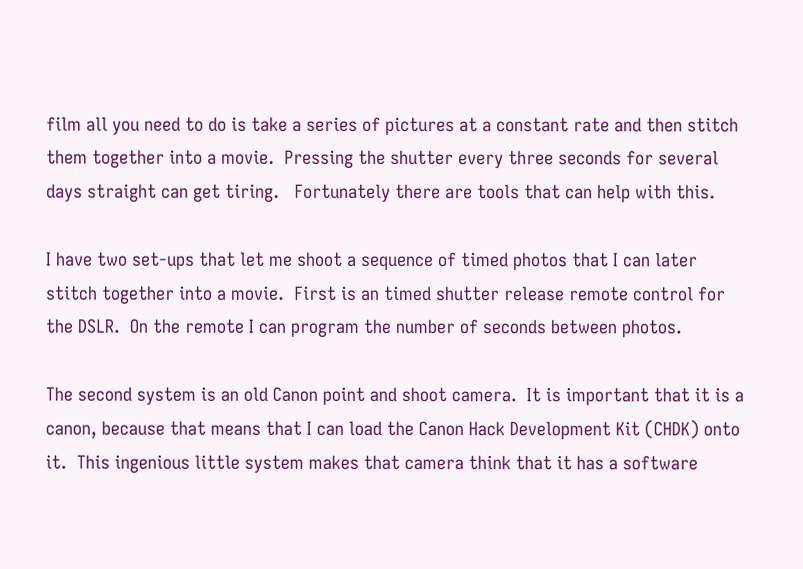film all you need to do is take a series of pictures at a constant rate and then stitch them together into a movie.  Pressing the shutter every three seconds for several days straight can get tiring.   Fortunately there are tools that can help with this.

I have two set-ups that let me shoot a sequence of timed photos that I can later stitch together into a movie.  First is an timed shutter release remote control for the DSLR.  On the remote I can program the number of seconds between photos.

The second system is an old Canon point and shoot camera.  It is important that it is a canon, because that means that I can load the Canon Hack Development Kit (CHDK) onto it.  This ingenious little system makes that camera think that it has a software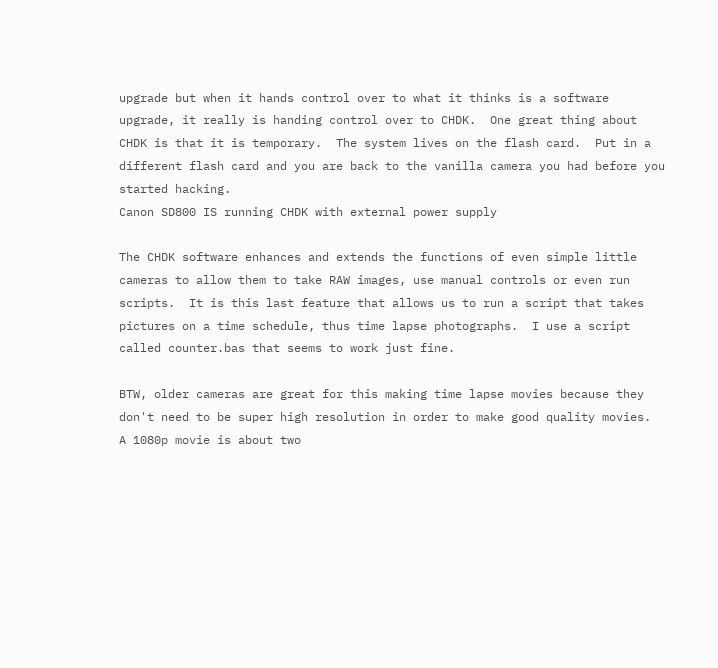upgrade but when it hands control over to what it thinks is a software upgrade, it really is handing control over to CHDK.  One great thing about CHDK is that it is temporary.  The system lives on the flash card.  Put in a different flash card and you are back to the vanilla camera you had before you started hacking.
Canon SD800 IS running CHDK with external power supply

The CHDK software enhances and extends the functions of even simple little cameras to allow them to take RAW images, use manual controls or even run scripts.  It is this last feature that allows us to run a script that takes pictures on a time schedule, thus time lapse photographs.  I use a script called counter.bas that seems to work just fine.

BTW, older cameras are great for this making time lapse movies because they don't need to be super high resolution in order to make good quality movies.  A 1080p movie is about two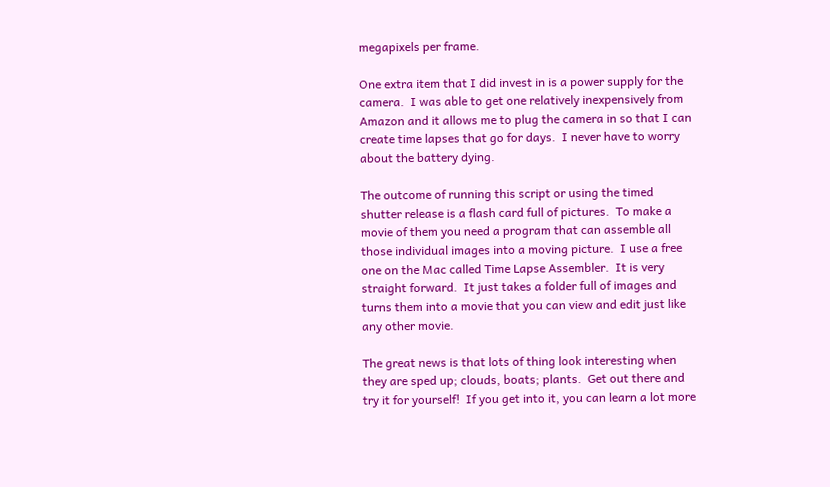megapixels per frame.

One extra item that I did invest in is a power supply for the camera.  I was able to get one relatively inexpensively from Amazon and it allows me to plug the camera in so that I can create time lapses that go for days.  I never have to worry about the battery dying.

The outcome of running this script or using the timed shutter release is a flash card full of pictures.  To make a movie of them you need a program that can assemble all those individual images into a moving picture.  I use a free one on the Mac called Time Lapse Assembler.  It is very straight forward.  It just takes a folder full of images and turns them into a movie that you can view and edit just like any other movie.

The great news is that lots of thing look interesting when they are sped up; clouds, boats; plants.  Get out there and try it for yourself!  If you get into it, you can learn a lot more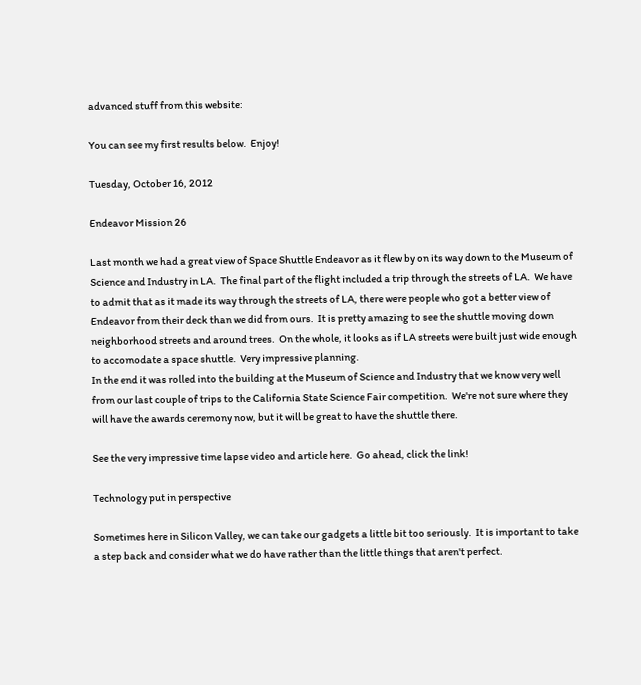advanced stuff from this website:

You can see my first results below.  Enjoy!

Tuesday, October 16, 2012

Endeavor Mission 26

Last month we had a great view of Space Shuttle Endeavor as it flew by on its way down to the Museum of Science and Industry in LA.  The final part of the flight included a trip through the streets of LA.  We have to admit that as it made its way through the streets of LA, there were people who got a better view of Endeavor from their deck than we did from ours.  It is pretty amazing to see the shuttle moving down neighborhood streets and around trees.  On the whole, it looks as if LA streets were built just wide enough to accomodate a space shuttle.  Very impressive planning.
In the end it was rolled into the building at the Museum of Science and Industry that we know very well from our last couple of trips to the California State Science Fair competition.  We're not sure where they will have the awards ceremony now, but it will be great to have the shuttle there.

See the very impressive time lapse video and article here.  Go ahead, click the link!

Technology put in perspective

Sometimes here in Silicon Valley, we can take our gadgets a little bit too seriously.  It is important to take a step back and consider what we do have rather than the little things that aren't perfect.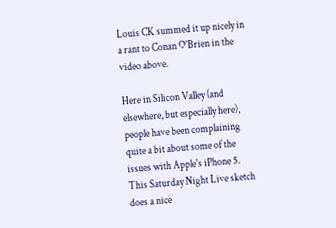Louis CK summed it up nicely in a rant to Conan O'Brien in the video above.

Here in Silicon Valley (and elsewhere, but especially here), people have been complaining quite a bit about some of the issues with Apple's iPhone 5.  This Saturday Night Live sketch does a nice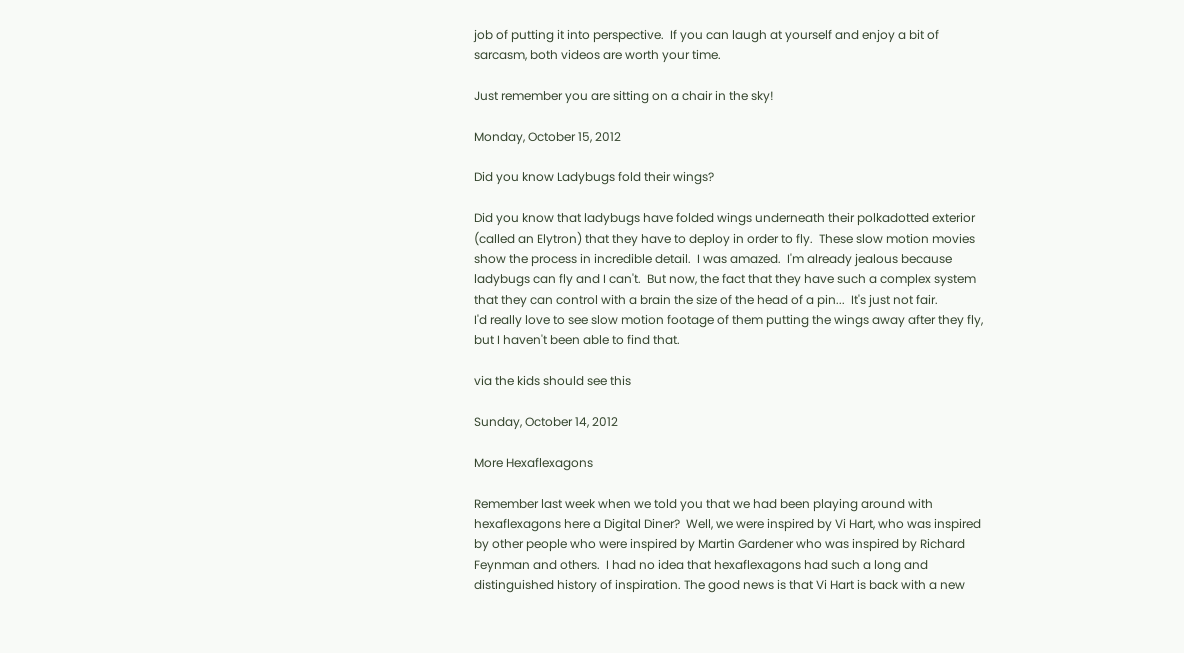job of putting it into perspective.  If you can laugh at yourself and enjoy a bit of sarcasm, both videos are worth your time.

Just remember you are sitting on a chair in the sky!

Monday, October 15, 2012

Did you know Ladybugs fold their wings?

Did you know that ladybugs have folded wings underneath their polkadotted exterior (called an Elytron) that they have to deploy in order to fly.  These slow motion movies show the process in incredible detail.  I was amazed.  I'm already jealous because ladybugs can fly and I can't.  But now, the fact that they have such a complex system that they can control with a brain the size of the head of a pin...  It's just not fair.
I'd really love to see slow motion footage of them putting the wings away after they fly, but I haven't been able to find that.

via the kids should see this

Sunday, October 14, 2012

More Hexaflexagons

Remember last week when we told you that we had been playing around with hexaflexagons here a Digital Diner?  Well, we were inspired by Vi Hart, who was inspired by other people who were inspired by Martin Gardener who was inspired by Richard Feynman and others.  I had no idea that hexaflexagons had such a long and distinguished history of inspiration. The good news is that Vi Hart is back with a new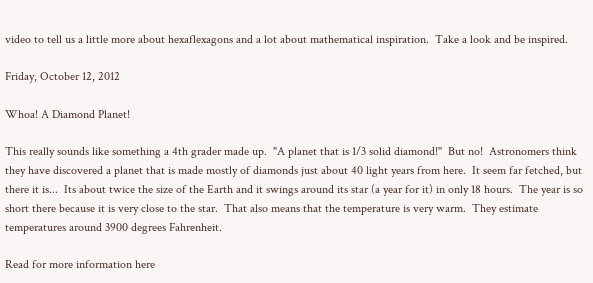video to tell us a little more about hexaflexagons and a lot about mathematical inspiration.  Take a look and be inspired.

Friday, October 12, 2012

Whoa! A Diamond Planet!

This really sounds like something a 4th grader made up.  "A planet that is 1/3 solid diamond!"  But no!  Astronomers think they have discovered a planet that is made mostly of diamonds just about 40 light years from here.  It seem far fetched, but there it is...  Its about twice the size of the Earth and it swings around its star (a year for it) in only 18 hours.  The year is so short there because it is very close to the star.  That also means that the temperature is very warm.  They estimate temperatures around 3900 degrees Fahrenheit.

Read for more information here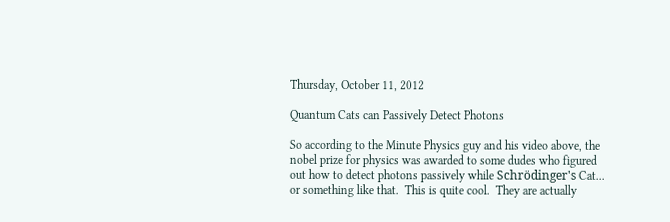Thursday, October 11, 2012

Quantum Cats can Passively Detect Photons

So according to the Minute Physics guy and his video above, the nobel prize for physics was awarded to some dudes who figured out how to detect photons passively while Schrödinger's Cat... or something like that.  This is quite cool.  They are actually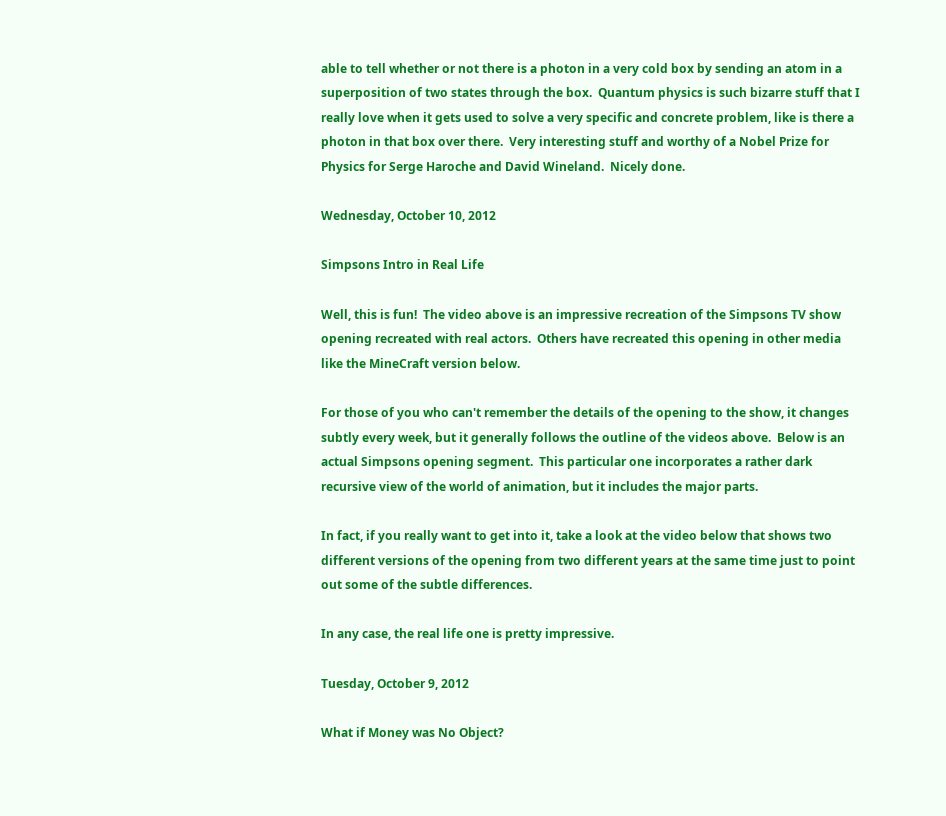able to tell whether or not there is a photon in a very cold box by sending an atom in a superposition of two states through the box.  Quantum physics is such bizarre stuff that I really love when it gets used to solve a very specific and concrete problem, like is there a photon in that box over there.  Very interesting stuff and worthy of a Nobel Prize for Physics for Serge Haroche and David Wineland.  Nicely done.

Wednesday, October 10, 2012

Simpsons Intro in Real Life

Well, this is fun!  The video above is an impressive recreation of the Simpsons TV show opening recreated with real actors.  Others have recreated this opening in other media like the MineCraft version below.

For those of you who can't remember the details of the opening to the show, it changes subtly every week, but it generally follows the outline of the videos above.  Below is an actual Simpsons opening segment.  This particular one incorporates a rather dark recursive view of the world of animation, but it includes the major parts.

In fact, if you really want to get into it, take a look at the video below that shows two different versions of the opening from two different years at the same time just to point out some of the subtle differences.

In any case, the real life one is pretty impressive.

Tuesday, October 9, 2012

What if Money was No Object?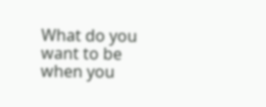What do you want to be when you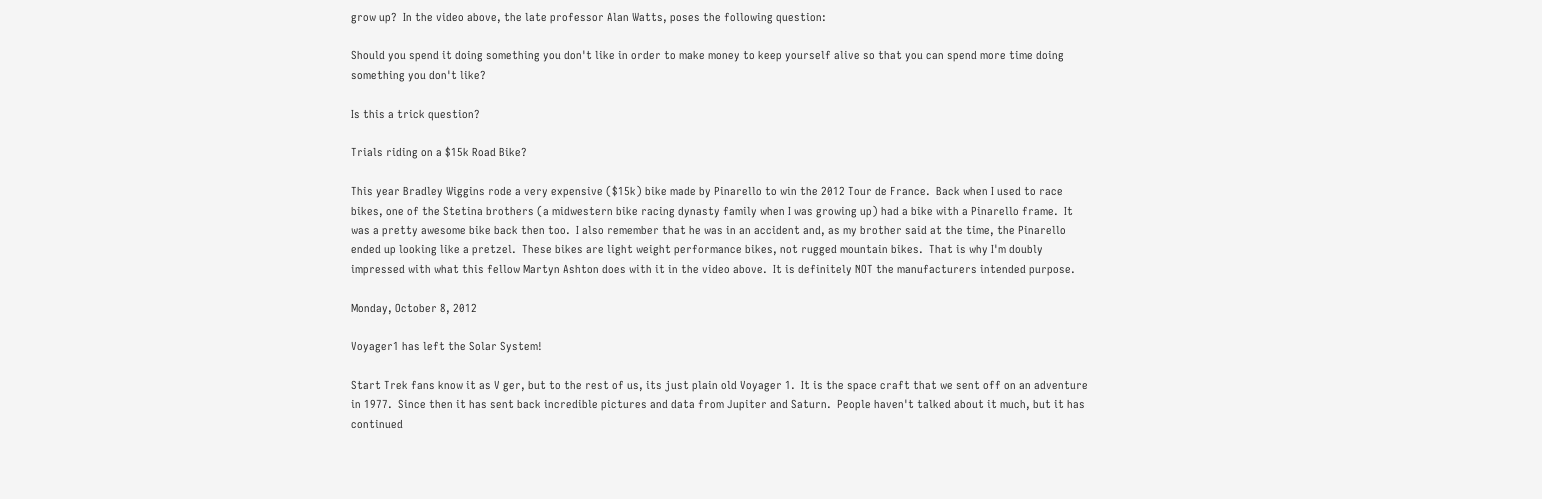grow up?  In the video above, the late professor Alan Watts, poses the following question:

Should you spend it doing something you don't like in order to make money to keep yourself alive so that you can spend more time doing something you don't like?

Is this a trick question?

Trials riding on a $15k Road Bike?

This year Bradley Wiggins rode a very expensive ($15k) bike made by Pinarello to win the 2012 Tour de France.  Back when I used to race bikes, one of the Stetina brothers (a midwestern bike racing dynasty family when I was growing up) had a bike with a Pinarello frame.  It was a pretty awesome bike back then too.  I also remember that he was in an accident and, as my brother said at the time, the Pinarello ended up looking like a pretzel.  These bikes are light weight performance bikes, not rugged mountain bikes.  That is why I'm doubly impressed with what this fellow Martyn Ashton does with it in the video above.  It is definitely NOT the manufacturers intended purpose.

Monday, October 8, 2012

Voyager1 has left the Solar System!

Start Trek fans know it as V ger, but to the rest of us, its just plain old Voyager 1.  It is the space craft that we sent off on an adventure in 1977.  Since then it has sent back incredible pictures and data from Jupiter and Saturn.  People haven't talked about it much, but it has continued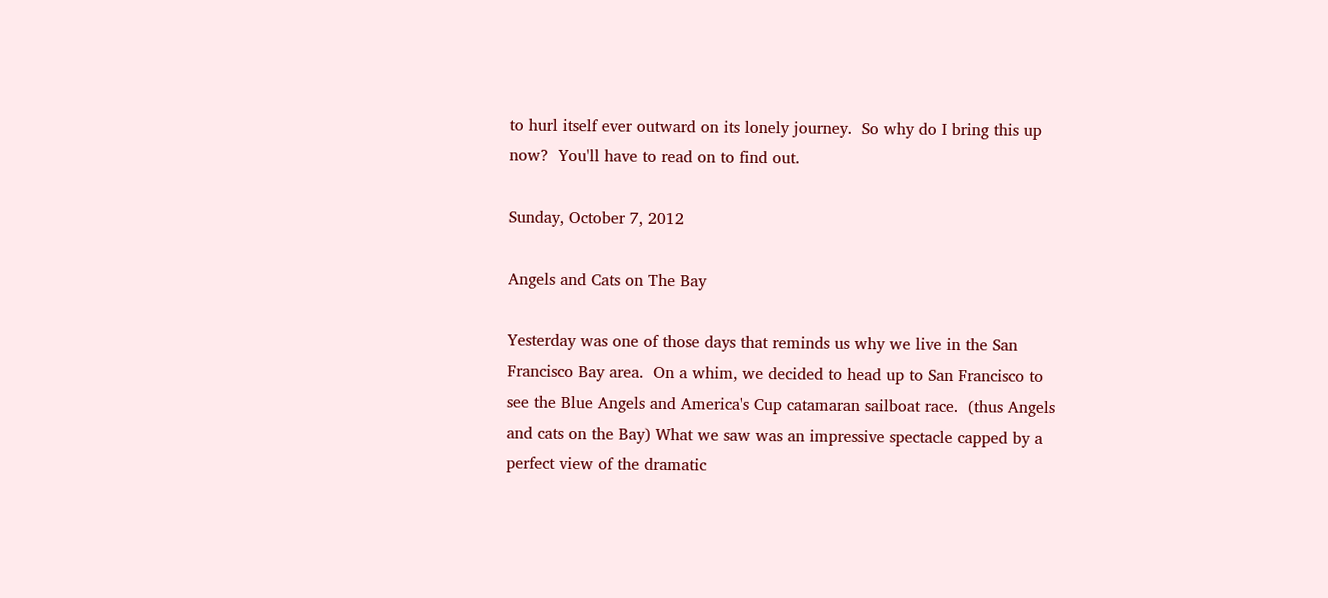to hurl itself ever outward on its lonely journey.  So why do I bring this up now?  You'll have to read on to find out.

Sunday, October 7, 2012

Angels and Cats on The Bay

Yesterday was one of those days that reminds us why we live in the San Francisco Bay area.  On a whim, we decided to head up to San Francisco to see the Blue Angels and America's Cup catamaran sailboat race.  (thus Angels and cats on the Bay) What we saw was an impressive spectacle capped by a perfect view of the dramatic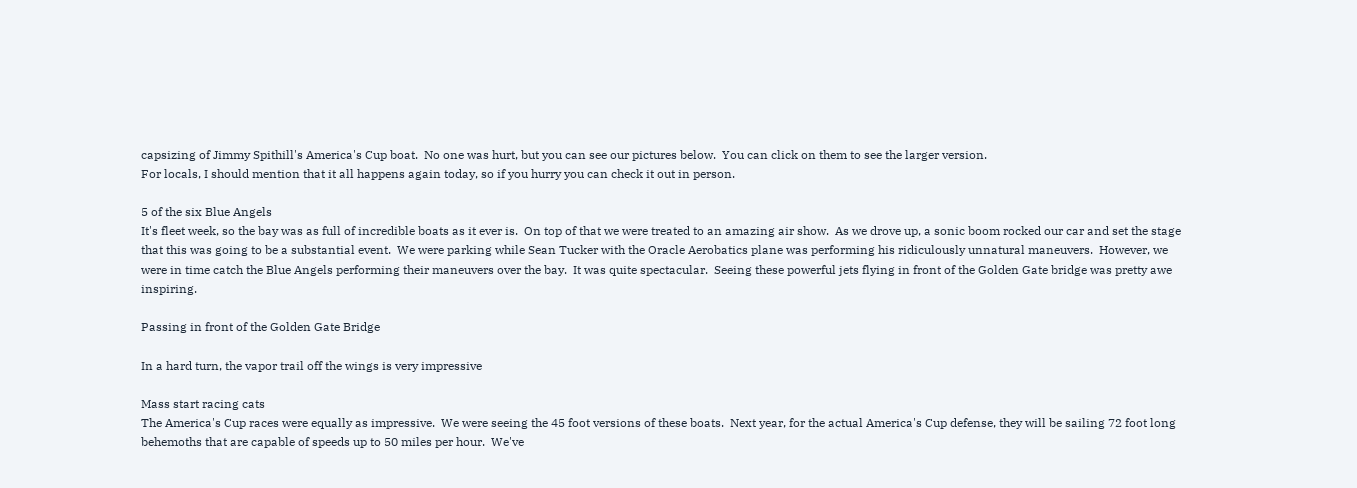capsizing of Jimmy Spithill's America's Cup boat.  No one was hurt, but you can see our pictures below.  You can click on them to see the larger version.
For locals, I should mention that it all happens again today, so if you hurry you can check it out in person.

5 of the six Blue Angels
It's fleet week, so the bay was as full of incredible boats as it ever is.  On top of that we were treated to an amazing air show.  As we drove up, a sonic boom rocked our car and set the stage that this was going to be a substantial event.  We were parking while Sean Tucker with the Oracle Aerobatics plane was performing his ridiculously unnatural maneuvers.  However, we were in time catch the Blue Angels performing their maneuvers over the bay.  It was quite spectacular.  Seeing these powerful jets flying in front of the Golden Gate bridge was pretty awe inspiring.

Passing in front of the Golden Gate Bridge

In a hard turn, the vapor trail off the wings is very impressive

Mass start racing cats
The America's Cup races were equally as impressive.  We were seeing the 45 foot versions of these boats.  Next year, for the actual America's Cup defense, they will be sailing 72 foot long behemoths that are capable of speeds up to 50 miles per hour.  We've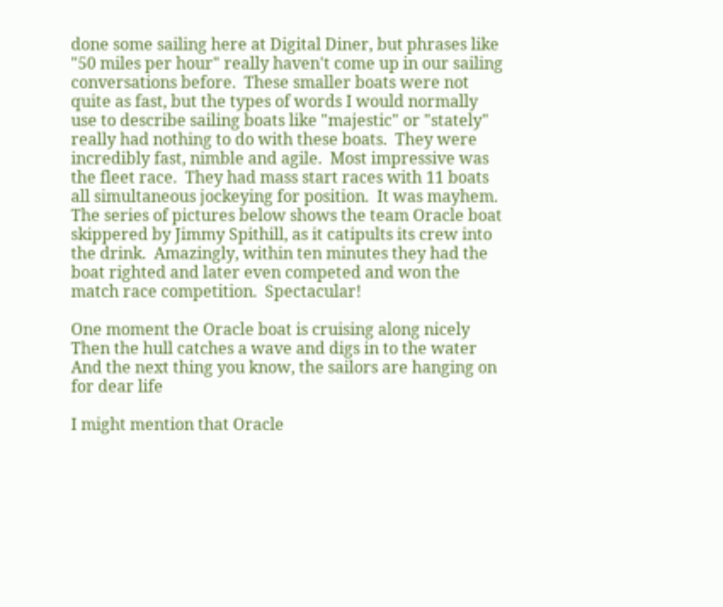done some sailing here at Digital Diner, but phrases like "50 miles per hour" really haven't come up in our sailing conversations before.  These smaller boats were not quite as fast, but the types of words I would normally use to describe sailing boats like "majestic" or "stately" really had nothing to do with these boats.  They were incredibly fast, nimble and agile.  Most impressive was the fleet race.  They had mass start races with 11 boats all simultaneous jockeying for position.  It was mayhem.
The series of pictures below shows the team Oracle boat skippered by Jimmy Spithill, as it catipults its crew into the drink.  Amazingly, within ten minutes they had the boat righted and later even competed and won the match race competition.  Spectacular!

One moment the Oracle boat is cruising along nicely
Then the hull catches a wave and digs in to the water
And the next thing you know, the sailors are hanging on for dear life

I might mention that Oracle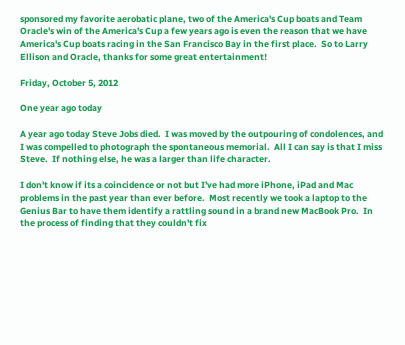sponsored my favorite aerobatic plane, two of the America's Cup boats and Team Oracle's win of the America's Cup a few years ago is even the reason that we have America's Cup boats racing in the San Francisco Bay in the first place.  So to Larry Ellison and Oracle, thanks for some great entertainment!

Friday, October 5, 2012

One year ago today

A year ago today Steve Jobs died.  I was moved by the outpouring of condolences, and I was compelled to photograph the spontaneous memorial.  All I can say is that I miss Steve.  If nothing else, he was a larger than life character.

I don't know if its a coincidence or not but I've had more iPhone, iPad and Mac problems in the past year than ever before.  Most recently we took a laptop to the Genius Bar to have them identify a rattling sound in a brand new MacBook Pro.  In the process of finding that they couldn't fix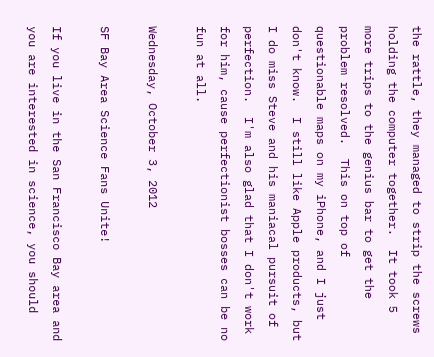the rattle, they managed to strip the screws holding the computer together.  It took 5 more trips to the genius bar to get the problem resolved.  This on top of questionable maps on my iPhone, and I just don't know.  I still like Apple products, but I do miss Steve and his maniacal pursuit of perfection.  I'm also glad that I don't work for him, cause perfectionist bosses can be no fun at all.

Wednesday, October 3, 2012

SF Bay Area Science Fans Unite!

If you live in the San Francisco Bay area and you are interested in science, you should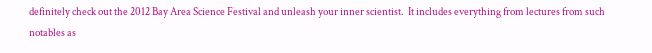definitely check out the 2012 Bay Area Science Festival and unleash your inner scientist.  It includes everything from lectures from such notables as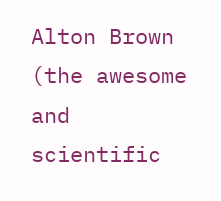Alton Brown (the awesome and scientific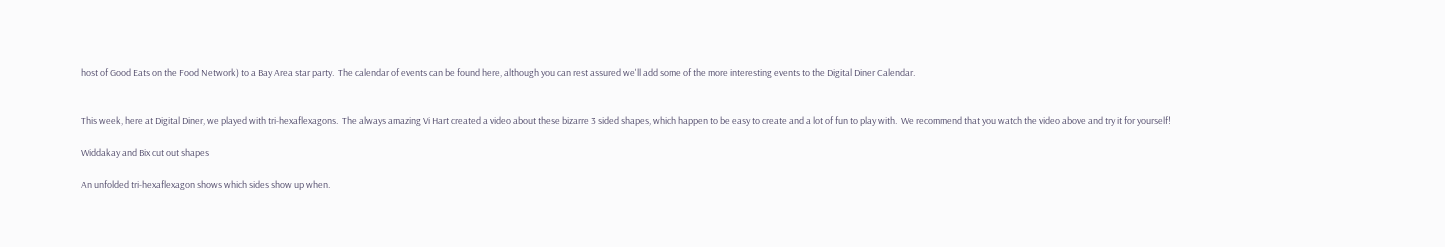host of Good Eats on the Food Network) to a Bay Area star party.  The calendar of events can be found here, although you can rest assured we'll add some of the more interesting events to the Digital Diner Calendar.


This week, here at Digital Diner, we played with tri-hexaflexagons.  The always amazing Vi Hart created a video about these bizarre 3 sided shapes, which happen to be easy to create and a lot of fun to play with.  We recommend that you watch the video above and try it for yourself!

Widdakay and Bix cut out shapes

An unfolded tri-hexaflexagon shows which sides show up when.